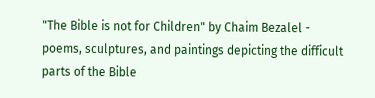"The Bible is not for Children" by Chaim Bezalel - poems, sculptures, and paintings depicting the difficult parts of the Bible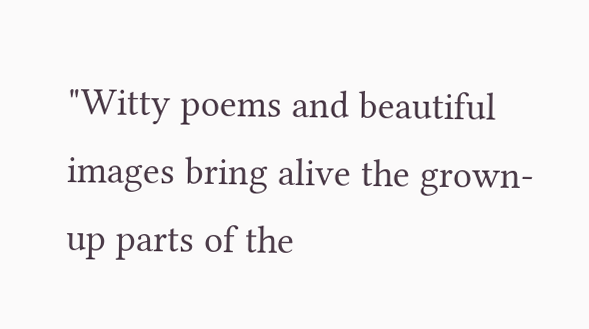"Witty poems and beautiful images bring alive the grown-up parts of the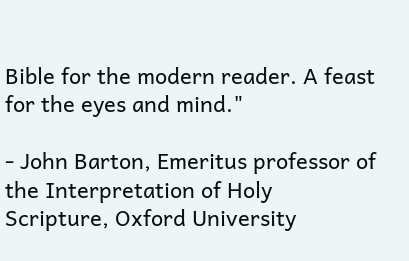Bible for the modern reader. A feast for the eyes and mind."

- John Barton, Emeritus professor of the Interpretation of Holy Scripture, Oxford University